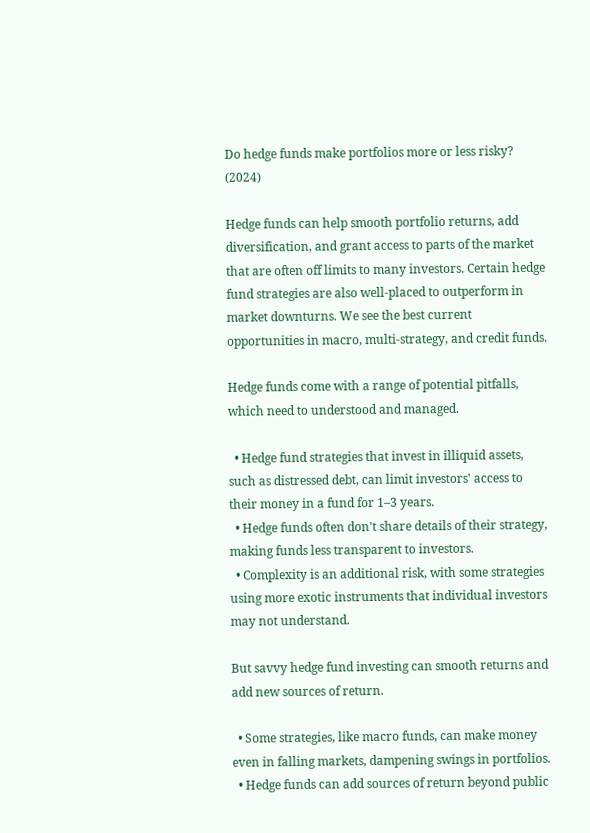Do hedge funds make portfolios more or less risky? (2024)

Hedge funds can help smooth portfolio returns, add diversification, and grant access to parts of the market that are often off limits to many investors. Certain hedge fund strategies are also well-placed to outperform in market downturns. We see the best current opportunities in macro, multi-strategy, and credit funds.

Hedge funds come with a range of potential pitfalls, which need to understood and managed.

  • Hedge fund strategies that invest in illiquid assets, such as distressed debt, can limit investors' access to their money in a fund for 1–3 years.
  • Hedge funds often don't share details of their strategy, making funds less transparent to investors.
  • Complexity is an additional risk, with some strategies using more exotic instruments that individual investors may not understand.

But savvy hedge fund investing can smooth returns and add new sources of return.

  • Some strategies, like macro funds, can make money even in falling markets, dampening swings in portfolios.
  • Hedge funds can add sources of return beyond public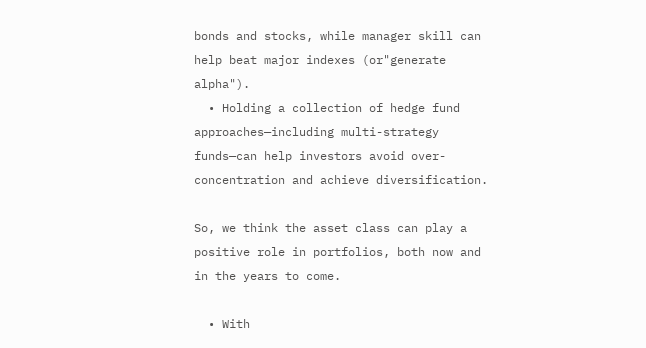bonds and stocks, while manager skill can help beat major indexes (or"generate alpha").
  • Holding a collection of hedge fund approaches—including multi-strategy funds—can help investors avoid over-concentration and achieve diversification.

So, we think the asset class can play a positive role in portfolios, both now and in the years to come.

  • With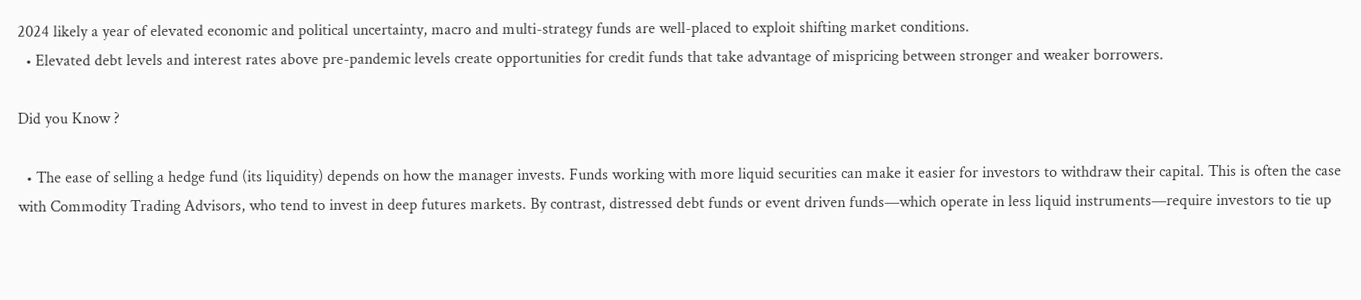2024 likely a year of elevated economic and political uncertainty, macro and multi-strategy funds are well-placed to exploit shifting market conditions.
  • Elevated debt levels and interest rates above pre-pandemic levels create opportunities for credit funds that take advantage of mispricing between stronger and weaker borrowers.

Did you Know ?

  • The ease of selling a hedge fund (its liquidity) depends on how the manager invests. Funds working with more liquid securities can make it easier for investors to withdraw their capital. This is often the case with Commodity Trading Advisors, who tend to invest in deep futures markets. By contrast, distressed debt funds or event driven funds—which operate in less liquid instruments—require investors to tie up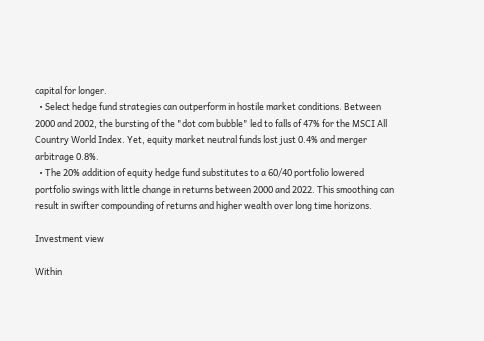capital for longer.
  • Select hedge fund strategies can outperform in hostile market conditions. Between 2000 and 2002, the bursting of the "dot com bubble" led to falls of 47% for the MSCI All Country World Index. Yet, equity market neutral funds lost just 0.4% and merger arbitrage 0.8%.
  • The 20% addition of equity hedge fund substitutes to a 60/40 portfolio lowered portfolio swings with little change in returns between 2000 and 2022. This smoothing can result in swifter compounding of returns and higher wealth over long time horizons.

Investment view

Within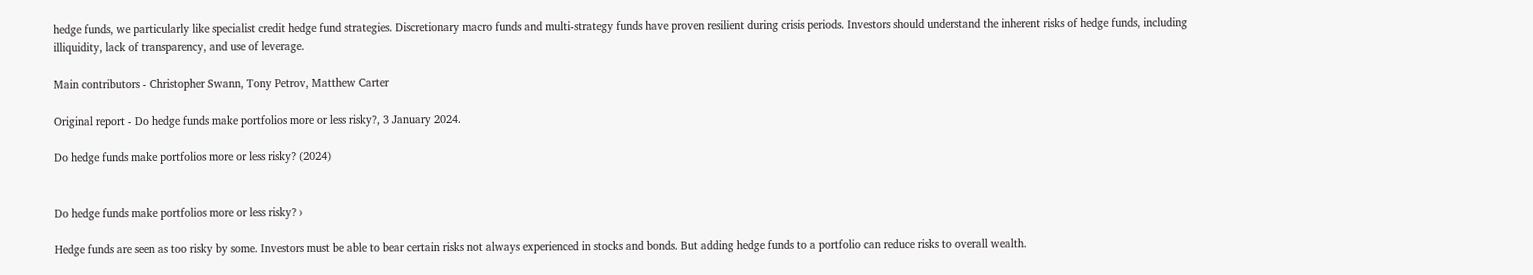hedge funds, we particularly like specialist credit hedge fund strategies. Discretionary macro funds and multi-strategy funds have proven resilient during crisis periods. Investors should understand the inherent risks of hedge funds, including illiquidity, lack of transparency, and use of leverage.

Main contributors - Christopher Swann, Tony Petrov, Matthew Carter

Original report - Do hedge funds make portfolios more or less risky?, 3 January 2024.

Do hedge funds make portfolios more or less risky? (2024)


Do hedge funds make portfolios more or less risky? ›

Hedge funds are seen as too risky by some. Investors must be able to bear certain risks not always experienced in stocks and bonds. But adding hedge funds to a portfolio can reduce risks to overall wealth.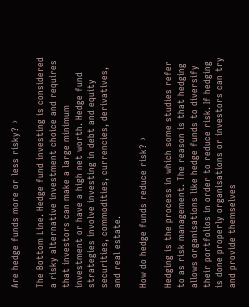Are hedge funds more or less risky? ›

The Bottom Line. Hedge fund investing is considered a risky alternative investment choice and requires that investors can make a large minimum investment or have a high net worth. Hedge fund strategies involve investing in debt and equity securities, commodities, currencies, derivatives, and real estate.

How do hedge funds reduce risk? ›

Hedging is the process in which some studies refer to as risk management. The reason is that hedging allows organisations like hedge funds to diversify their portfolios in order to reduce risk. If hedging is done properly organisations or investors can try and provide themselves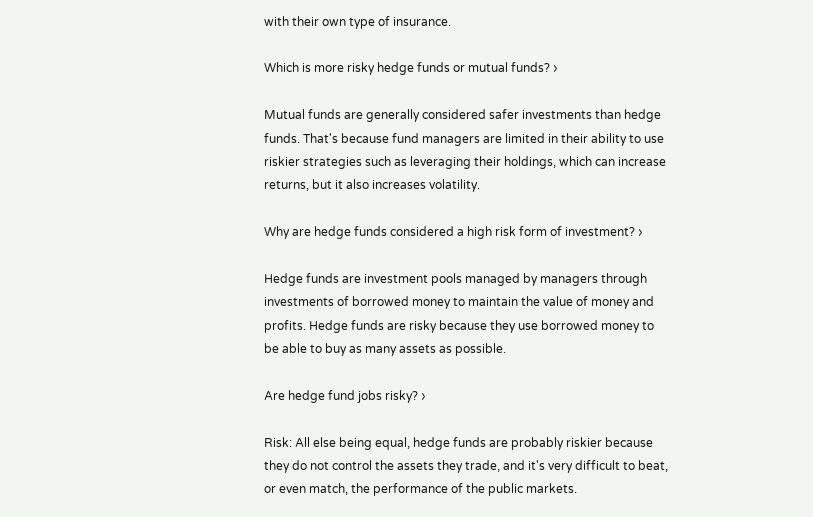with their own type of insurance.

Which is more risky hedge funds or mutual funds? ›

Mutual funds are generally considered safer investments than hedge funds. That's because fund managers are limited in their ability to use riskier strategies such as leveraging their holdings, which can increase returns, but it also increases volatility.

Why are hedge funds considered a high risk form of investment? ›

Hedge funds are investment pools managed by managers through investments of borrowed money to maintain the value of money and profits. Hedge funds are risky because they use borrowed money to be able to buy as many assets as possible.

Are hedge fund jobs risky? ›

Risk: All else being equal, hedge funds are probably riskier because they do not control the assets they trade, and it's very difficult to beat, or even match, the performance of the public markets.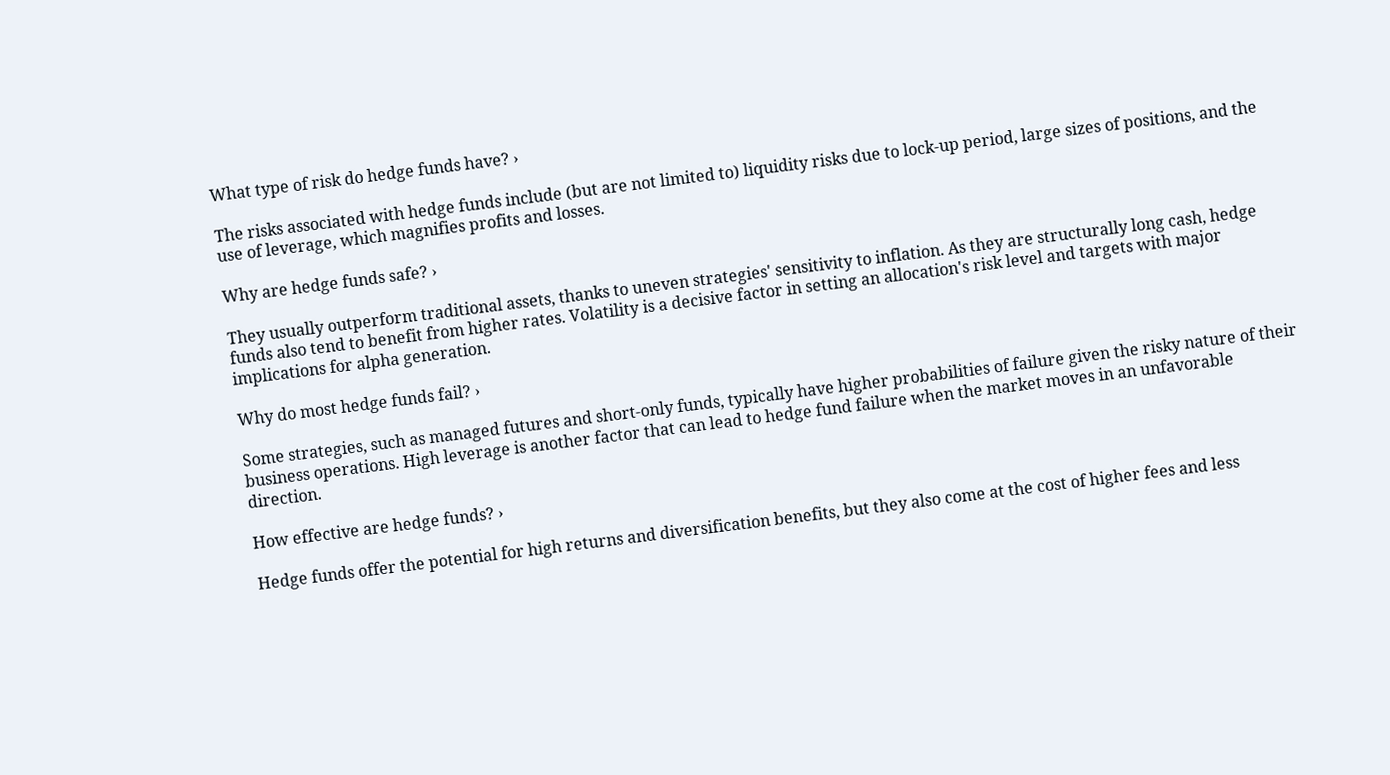What type of risk do hedge funds have? ›

The risks associated with hedge funds include (but are not limited to) liquidity risks due to lock-up period, large sizes of positions, and the use of leverage, which magnifies profits and losses.

Why are hedge funds safe? ›

They usually outperform traditional assets, thanks to uneven strategies' sensitivity to inflation. As they are structurally long cash, hedge funds also tend to benefit from higher rates. Volatility is a decisive factor in setting an allocation's risk level and targets with major implications for alpha generation.

Why do most hedge funds fail? ›

Some strategies, such as managed futures and short-only funds, typically have higher probabilities of failure given the risky nature of their business operations. High leverage is another factor that can lead to hedge fund failure when the market moves in an unfavorable direction.

How effective are hedge funds? ›

Hedge funds offer the potential for high returns and diversification benefits, but they also come at the cost of higher fees and less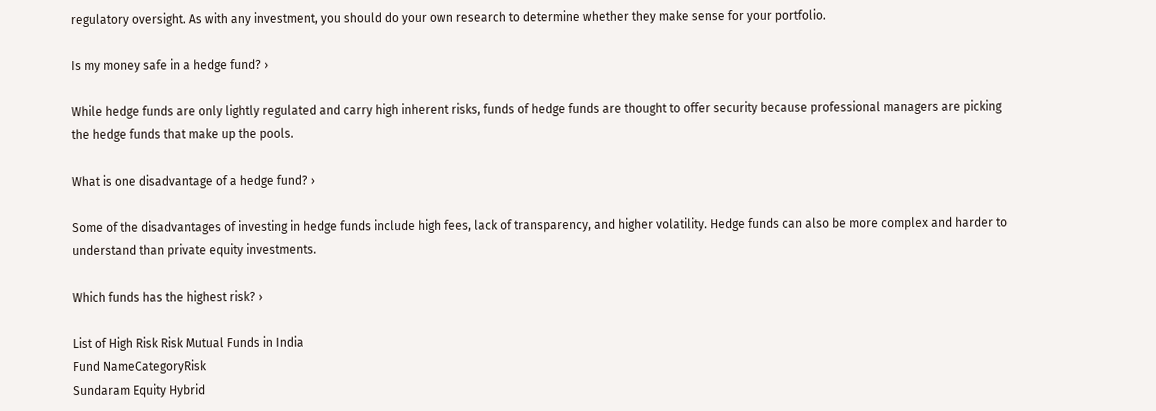regulatory oversight. As with any investment, you should do your own research to determine whether they make sense for your portfolio.

Is my money safe in a hedge fund? ›

While hedge funds are only lightly regulated and carry high inherent risks, funds of hedge funds are thought to offer security because professional managers are picking the hedge funds that make up the pools.

What is one disadvantage of a hedge fund? ›

Some of the disadvantages of investing in hedge funds include high fees, lack of transparency, and higher volatility. Hedge funds can also be more complex and harder to understand than private equity investments.

Which funds has the highest risk? ›

List of High Risk Risk Mutual Funds in India
Fund NameCategoryRisk
Sundaram Equity Hybrid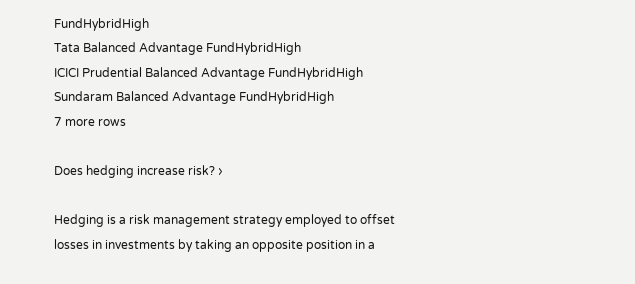FundHybridHigh
Tata Balanced Advantage FundHybridHigh
ICICI Prudential Balanced Advantage FundHybridHigh
Sundaram Balanced Advantage FundHybridHigh
7 more rows

Does hedging increase risk? ›

Hedging is a risk management strategy employed to offset losses in investments by taking an opposite position in a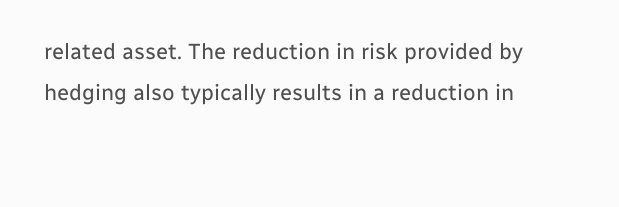related asset. The reduction in risk provided by hedging also typically results in a reduction in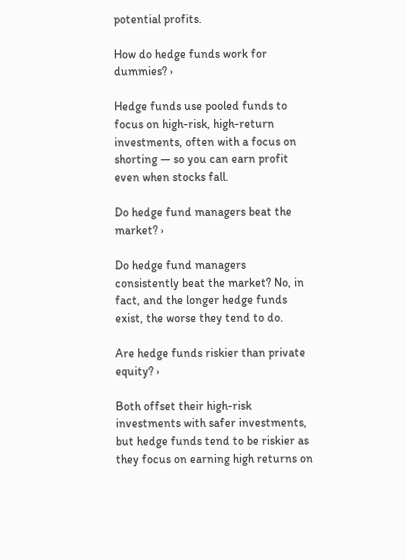potential profits.

How do hedge funds work for dummies? ›

Hedge funds use pooled funds to focus on high-risk, high-return investments, often with a focus on shorting — so you can earn profit even when stocks fall.

Do hedge fund managers beat the market? ›

Do hedge fund managers consistently beat the market? No, in fact, and the longer hedge funds exist, the worse they tend to do.

Are hedge funds riskier than private equity? ›

Both offset their high-risk investments with safer investments, but hedge funds tend to be riskier as they focus on earning high returns on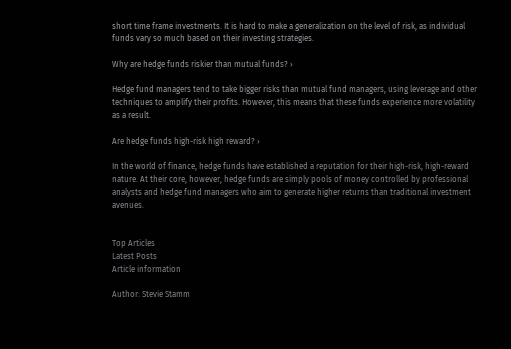short time frame investments. It is hard to make a generalization on the level of risk, as individual funds vary so much based on their investing strategies.

Why are hedge funds riskier than mutual funds? ›

Hedge fund managers tend to take bigger risks than mutual fund managers, using leverage and other techniques to amplify their profits. However, this means that these funds experience more volatility as a result.

Are hedge funds high-risk high reward? ›

In the world of finance, hedge funds have established a reputation for their high-risk, high-reward nature. At their core, however, hedge funds are simply pools of money controlled by professional analysts and hedge fund managers who aim to generate higher returns than traditional investment avenues.


Top Articles
Latest Posts
Article information

Author: Stevie Stamm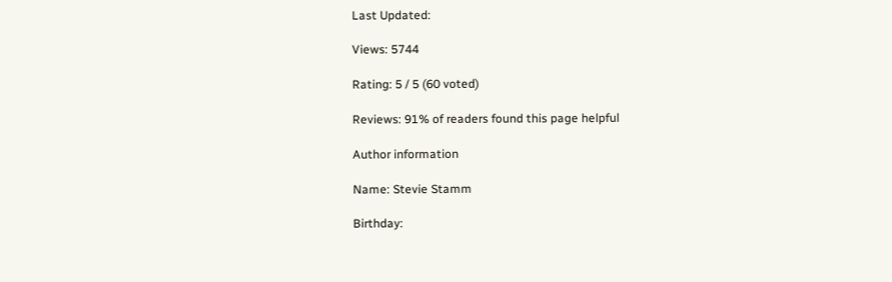Last Updated:

Views: 5744

Rating: 5 / 5 (60 voted)

Reviews: 91% of readers found this page helpful

Author information

Name: Stevie Stamm

Birthday: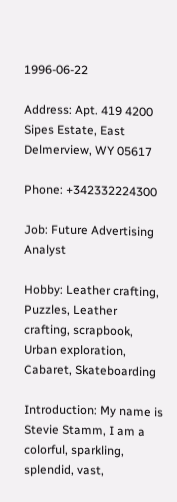1996-06-22

Address: Apt. 419 4200 Sipes Estate, East Delmerview, WY 05617

Phone: +342332224300

Job: Future Advertising Analyst

Hobby: Leather crafting, Puzzles, Leather crafting, scrapbook, Urban exploration, Cabaret, Skateboarding

Introduction: My name is Stevie Stamm, I am a colorful, sparkling, splendid, vast,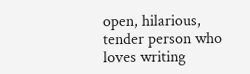open, hilarious, tender person who loves writing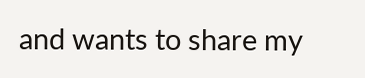and wants to share my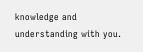knowledge and understanding with you.